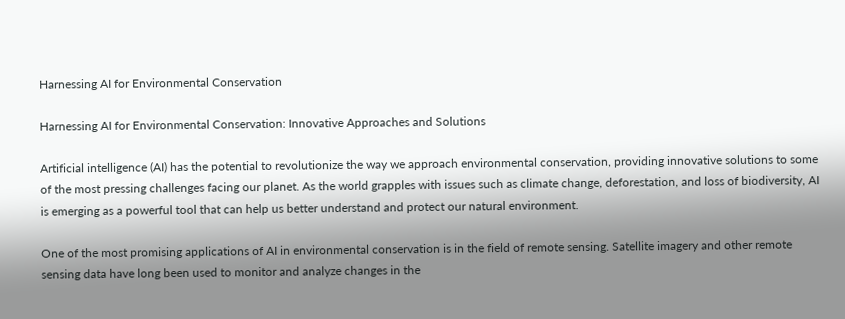Harnessing AI for Environmental Conservation

Harnessing AI for Environmental Conservation: Innovative Approaches and Solutions

Artificial intelligence (AI) has the potential to revolutionize the way we approach environmental conservation, providing innovative solutions to some of the most pressing challenges facing our planet. As the world grapples with issues such as climate change, deforestation, and loss of biodiversity, AI is emerging as a powerful tool that can help us better understand and protect our natural environment.

One of the most promising applications of AI in environmental conservation is in the field of remote sensing. Satellite imagery and other remote sensing data have long been used to monitor and analyze changes in the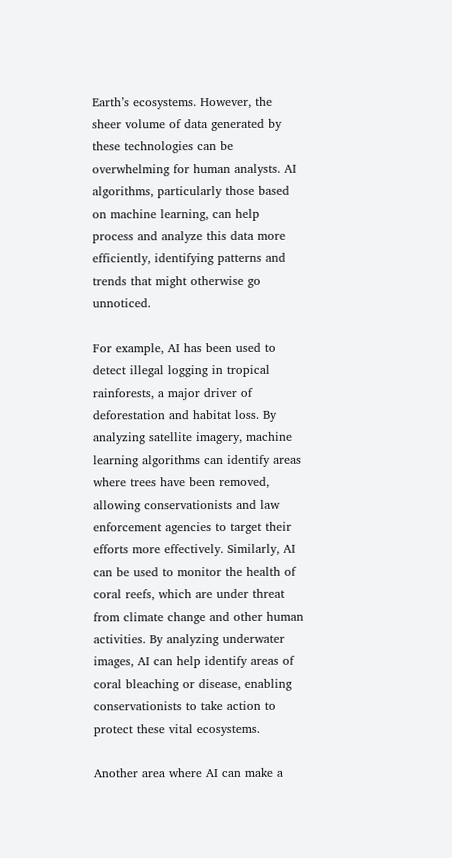Earth’s ecosystems. However, the sheer volume of data generated by these technologies can be overwhelming for human analysts. AI algorithms, particularly those based on machine learning, can help process and analyze this data more efficiently, identifying patterns and trends that might otherwise go unnoticed.

For example, AI has been used to detect illegal logging in tropical rainforests, a major driver of deforestation and habitat loss. By analyzing satellite imagery, machine learning algorithms can identify areas where trees have been removed, allowing conservationists and law enforcement agencies to target their efforts more effectively. Similarly, AI can be used to monitor the health of coral reefs, which are under threat from climate change and other human activities. By analyzing underwater images, AI can help identify areas of coral bleaching or disease, enabling conservationists to take action to protect these vital ecosystems.

Another area where AI can make a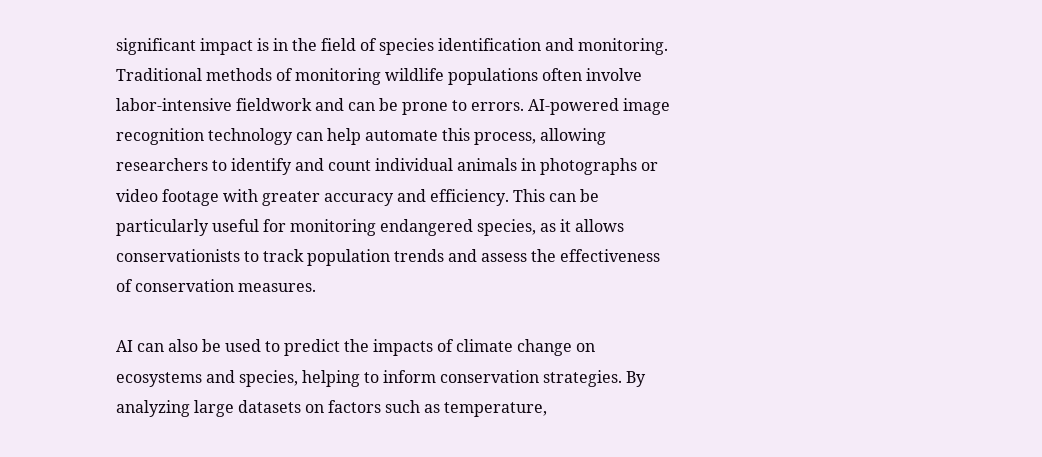significant impact is in the field of species identification and monitoring. Traditional methods of monitoring wildlife populations often involve labor-intensive fieldwork and can be prone to errors. AI-powered image recognition technology can help automate this process, allowing researchers to identify and count individual animals in photographs or video footage with greater accuracy and efficiency. This can be particularly useful for monitoring endangered species, as it allows conservationists to track population trends and assess the effectiveness of conservation measures.

AI can also be used to predict the impacts of climate change on ecosystems and species, helping to inform conservation strategies. By analyzing large datasets on factors such as temperature,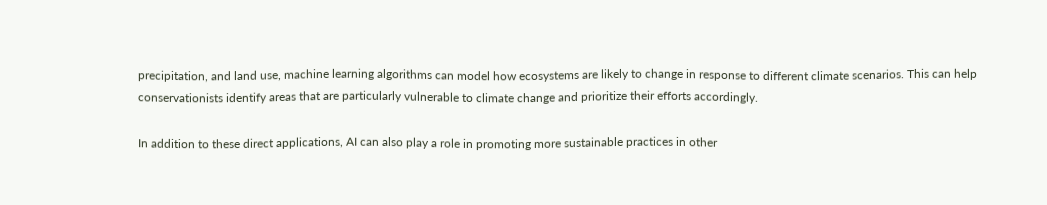precipitation, and land use, machine learning algorithms can model how ecosystems are likely to change in response to different climate scenarios. This can help conservationists identify areas that are particularly vulnerable to climate change and prioritize their efforts accordingly.

In addition to these direct applications, AI can also play a role in promoting more sustainable practices in other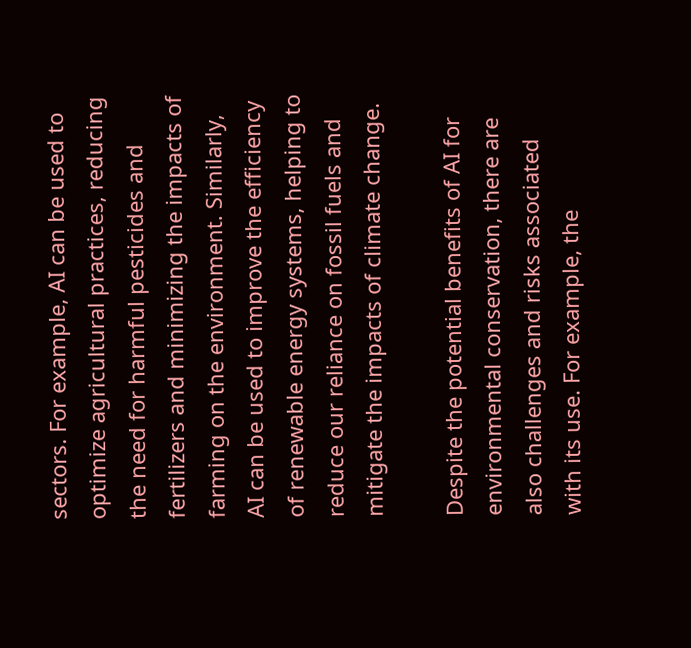sectors. For example, AI can be used to optimize agricultural practices, reducing the need for harmful pesticides and fertilizers and minimizing the impacts of farming on the environment. Similarly, AI can be used to improve the efficiency of renewable energy systems, helping to reduce our reliance on fossil fuels and mitigate the impacts of climate change.

Despite the potential benefits of AI for environmental conservation, there are also challenges and risks associated with its use. For example, the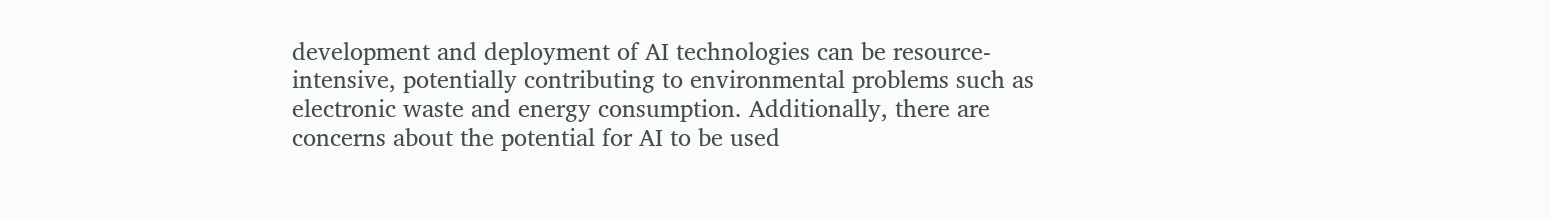development and deployment of AI technologies can be resource-intensive, potentially contributing to environmental problems such as electronic waste and energy consumption. Additionally, there are concerns about the potential for AI to be used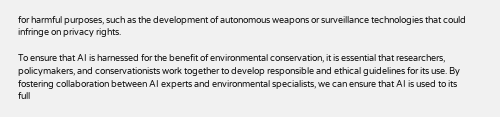for harmful purposes, such as the development of autonomous weapons or surveillance technologies that could infringe on privacy rights.

To ensure that AI is harnessed for the benefit of environmental conservation, it is essential that researchers, policymakers, and conservationists work together to develop responsible and ethical guidelines for its use. By fostering collaboration between AI experts and environmental specialists, we can ensure that AI is used to its full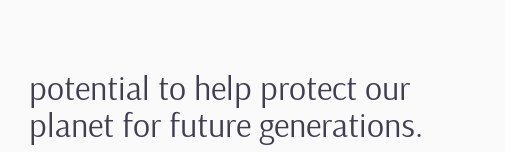potential to help protect our planet for future generations.